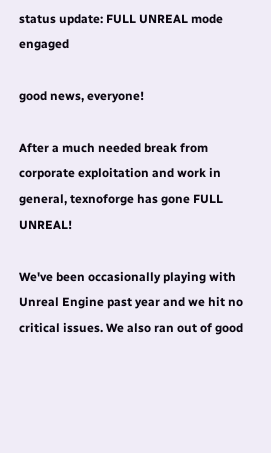status update: FULL UNREAL mode engaged

good news, everyone!

After a much needed break from corporate exploitation and work in general, texnoforge has gone FULL UNREAL!

We've been occasionally playing with Unreal Engine past year and we hit no critical issues. We also ran out of good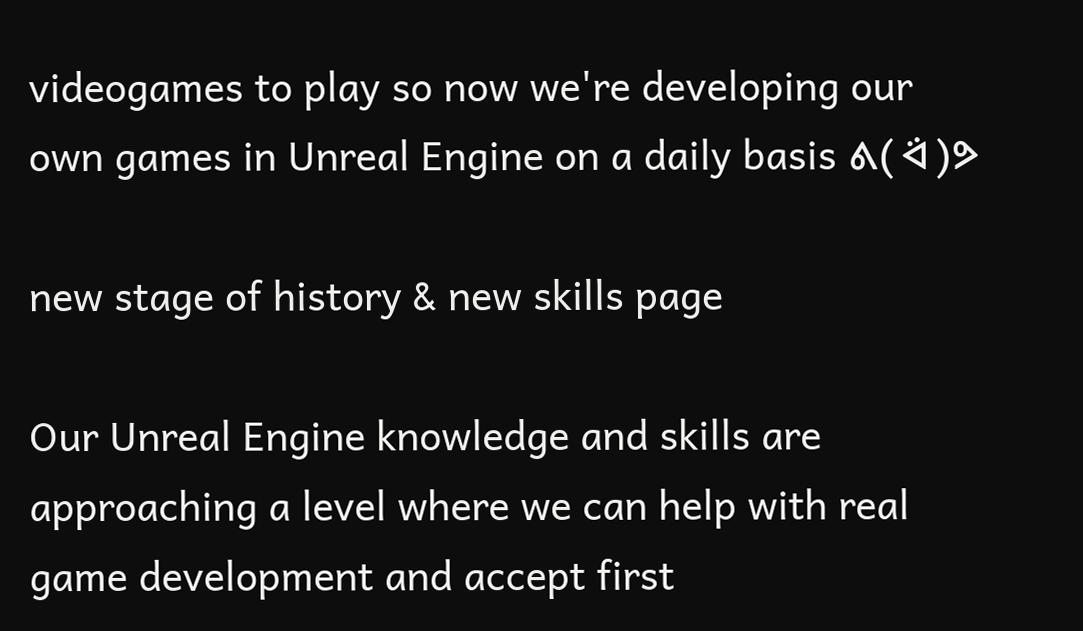videogames to play so now we're developing our own games in Unreal Engine on a daily basis ᕕ( ᐛ )ᕗ

new stage of history & new skills page

Our Unreal Engine knowledge and skills are approaching a level where we can help with real game development and accept first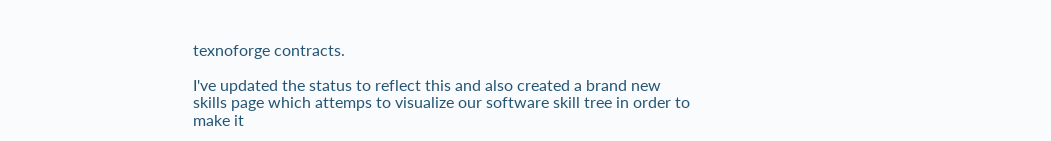texnoforge contracts.

I've updated the status to reflect this and also created a brand new skills page which attemps to visualize our software skill tree in order to make it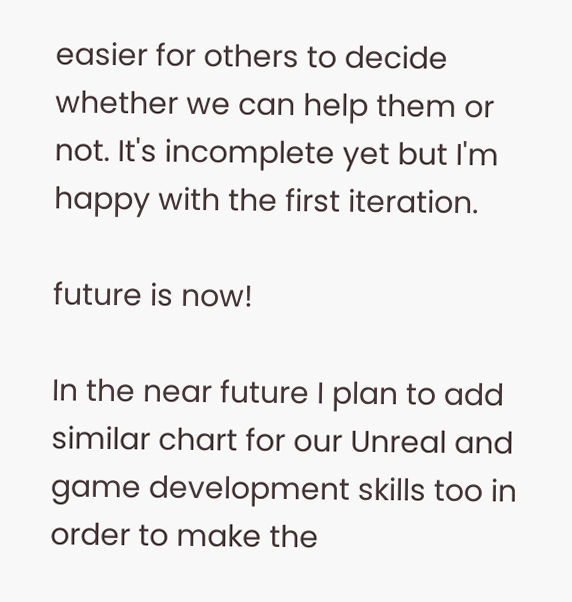easier for others to decide whether we can help them or not. It's incomplete yet but I'm happy with the first iteration.

future is now!

In the near future I plan to add similar chart for our Unreal and game development skills too in order to make the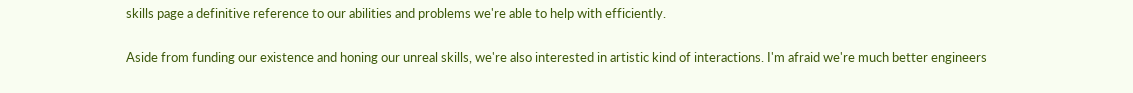skills page a definitive reference to our abilities and problems we're able to help with efficiently.

Aside from funding our existence and honing our unreal skills, we're also interested in artistic kind of interactions. I'm afraid we're much better engineers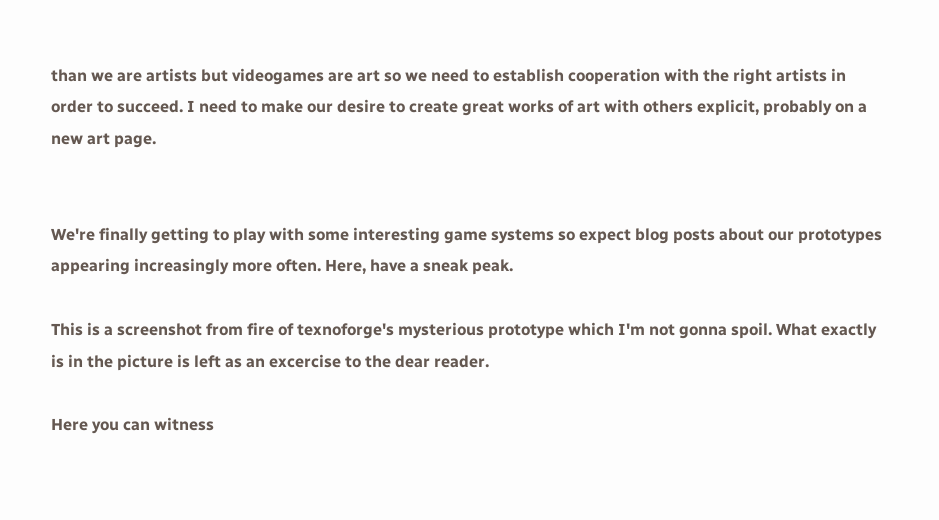than we are artists but videogames are art so we need to establish cooperation with the right artists in order to succeed. I need to make our desire to create great works of art with others explicit, probably on a new art page.


We're finally getting to play with some interesting game systems so expect blog posts about our prototypes appearing increasingly more often. Here, have a sneak peak.

This is a screenshot from fire of texnoforge's mysterious prototype which I'm not gonna spoil. What exactly is in the picture is left as an excercise to the dear reader.

Here you can witness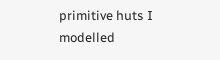primitive huts I modelled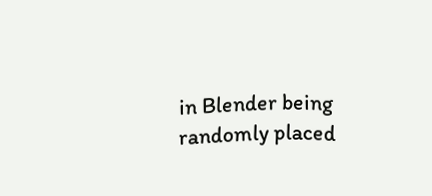in Blender being randomly placed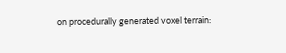on procedurally generated voxel terrain: